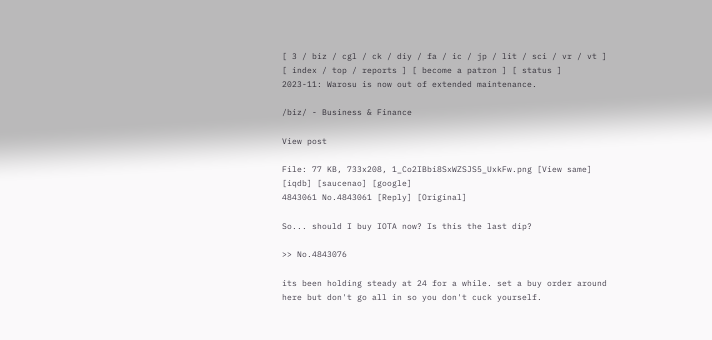[ 3 / biz / cgl / ck / diy / fa / ic / jp / lit / sci / vr / vt ] [ index / top / reports ] [ become a patron ] [ status ]
2023-11: Warosu is now out of extended maintenance.

/biz/ - Business & Finance

View post

File: 77 KB, 733x208, 1_Co2IBbi8SxWZSJS5_UxkFw.png [View same] [iqdb] [saucenao] [google]
4843061 No.4843061 [Reply] [Original]

So... should I buy IOTA now? Is this the last dip?

>> No.4843076

its been holding steady at 24 for a while. set a buy order around here but don't go all in so you don't cuck yourself.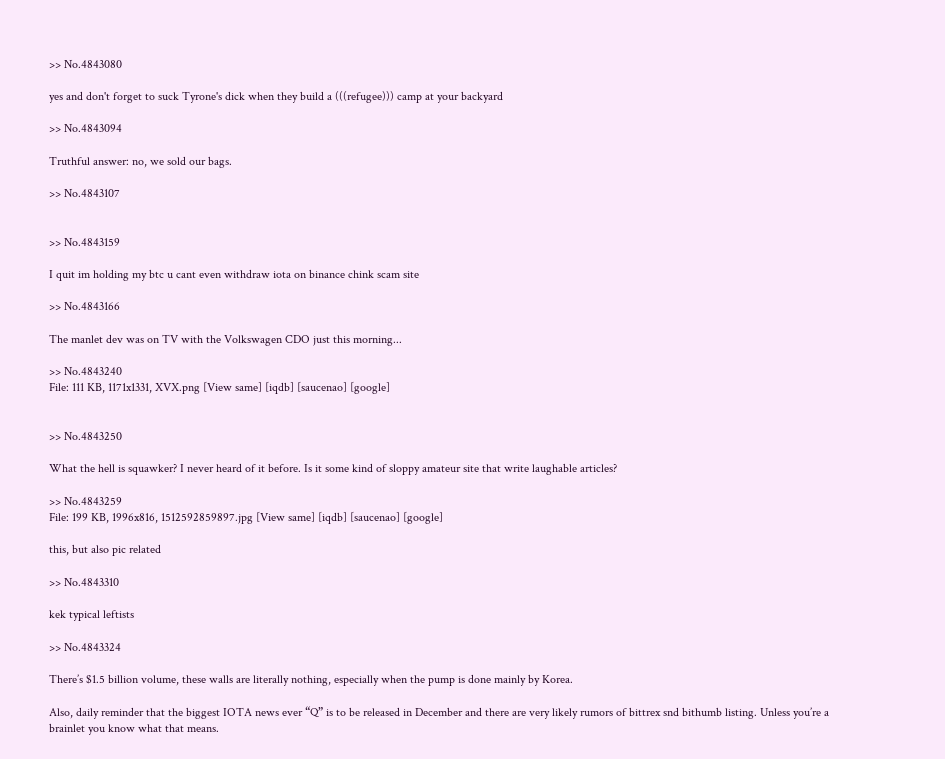>> No.4843080

yes and don't forget to suck Tyrone's dick when they build a (((refugee))) camp at your backyard

>> No.4843094

Truthful answer: no, we sold our bags.

>> No.4843107


>> No.4843159

I quit im holding my btc u cant even withdraw iota on binance chink scam site

>> No.4843166

The manlet dev was on TV with the Volkswagen CDO just this morning...

>> No.4843240
File: 111 KB, 1171x1331, XVX.png [View same] [iqdb] [saucenao] [google]


>> No.4843250

What the hell is squawker? I never heard of it before. Is it some kind of sloppy amateur site that write laughable articles?

>> No.4843259
File: 199 KB, 1996x816, 1512592859897.jpg [View same] [iqdb] [saucenao] [google]

this, but also pic related

>> No.4843310

kek typical leftists

>> No.4843324

There’s $1.5 billion volume, these walls are literally nothing, especially when the pump is done mainly by Korea.

Also, daily reminder that the biggest IOTA news ever “Q” is to be released in December and there are very likely rumors of bittrex snd bithumb listing. Unless you’re a brainlet you know what that means.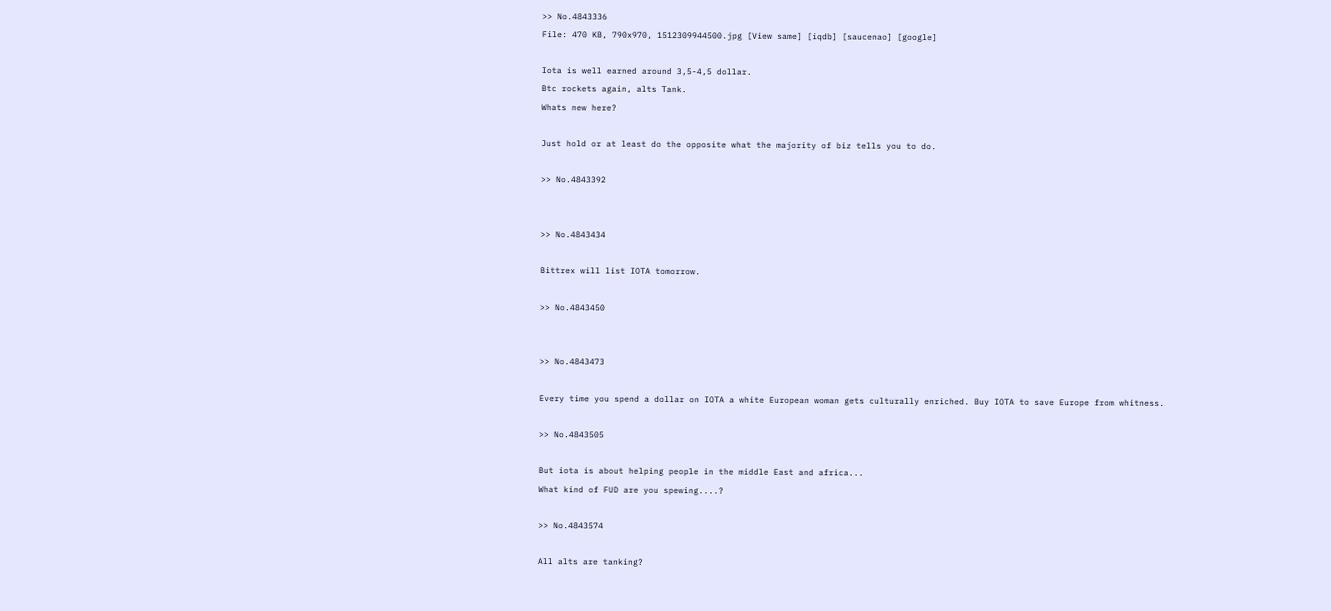>> No.4843336
File: 470 KB, 790x970, 1512309944500.jpg [View same] [iqdb] [saucenao] [google]

Iota is well earned around 3,5-4,5 dollar.
Btc rockets again, alts Tank.
Whats new here?

Just hold or at least do the opposite what the majority of biz tells you to do.

>> No.4843392


>> No.4843434

Bittrex will list IOTA tomorrow.

>> No.4843450


>> No.4843473

Every time you spend a dollar on IOTA a white European woman gets culturally enriched. Buy IOTA to save Europe from whitness.

>> No.4843505

But iota is about helping people in the middle East and africa...
What kind of FUD are you spewing....?

>> No.4843574

All alts are tanking?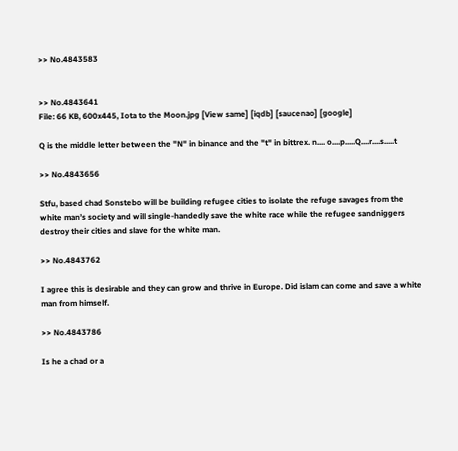>> No.4843583


>> No.4843641
File: 66 KB, 600x445, Iota to the Moon.jpg [View same] [iqdb] [saucenao] [google]

Q is the middle letter between the "N" in binance and the "t" in bittrex. n.... o....p.....Q....r....s.....t

>> No.4843656

Stfu, based chad Sonstebo will be building refugee cities to isolate the refuge savages from the white man’s society and will single-handedly save the white race while the refugee sandniggers destroy their cities and slave for the white man.

>> No.4843762

I agree this is desirable and they can grow and thrive in Europe. Did islam can come and save a white man from himself.

>> No.4843786

Is he a chad or a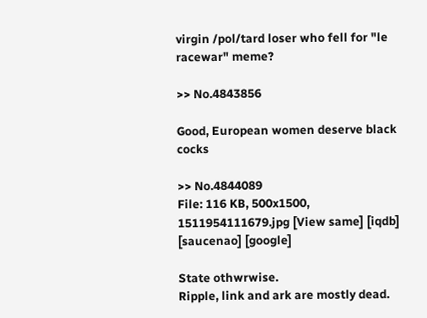virgin /pol/tard loser who fell for "le racewar" meme?

>> No.4843856

Good, European women deserve black cocks

>> No.4844089
File: 116 KB, 500x1500, 1511954111679.jpg [View same] [iqdb] [saucenao] [google]

State othwrwise.
Ripple, link and ark are mostly dead.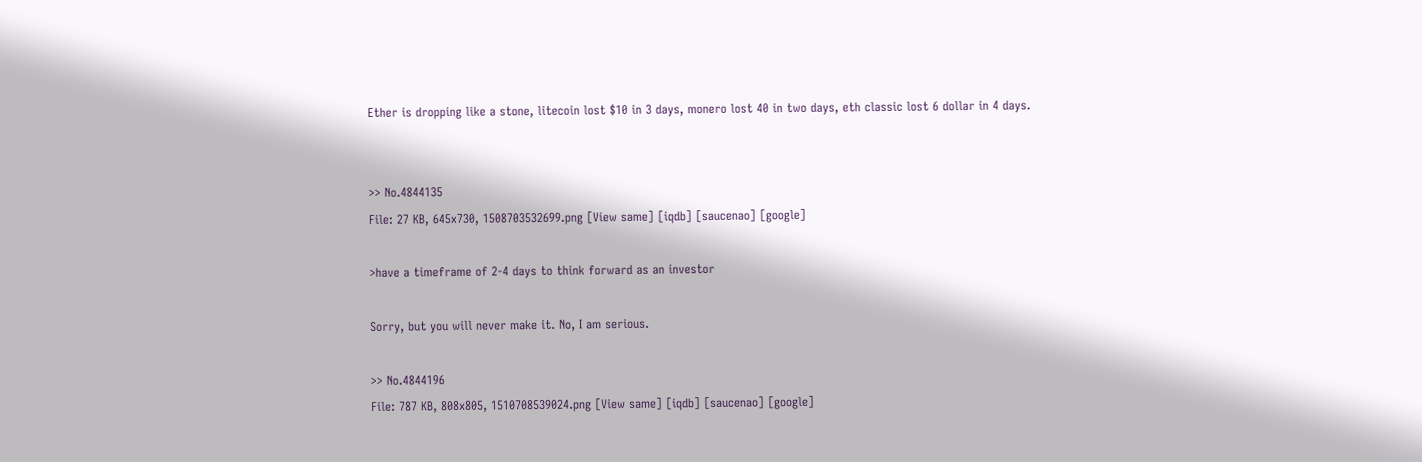Ether is dropping like a stone, litecoin lost $10 in 3 days, monero lost 40 in two days, eth classic lost 6 dollar in 4 days.


>> No.4844135
File: 27 KB, 645x730, 1508703532699.png [View same] [iqdb] [saucenao] [google]

>have a timeframe of 2-4 days to think forward as an investor

Sorry, but you will never make it. No, I am serious.

>> No.4844196
File: 787 KB, 808x805, 1510708539024.png [View same] [iqdb] [saucenao] [google]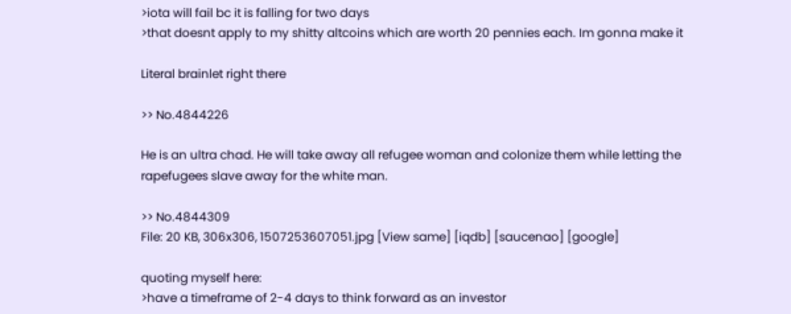>iota will fail bc it is falling for two days
>that doesnt apply to my shitty altcoins which are worth 20 pennies each. Im gonna make it

Literal brainlet right there

>> No.4844226

He is an ultra chad. He will take away all refugee woman and colonize them while letting the rapefugees slave away for the white man.

>> No.4844309
File: 20 KB, 306x306, 1507253607051.jpg [View same] [iqdb] [saucenao] [google]

quoting myself here:
>have a timeframe of 2-4 days to think forward as an investor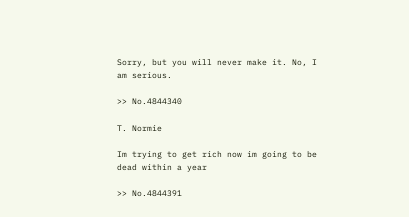Sorry, but you will never make it. No, I am serious.

>> No.4844340

T. Normie

Im trying to get rich now im going to be dead within a year

>> No.4844391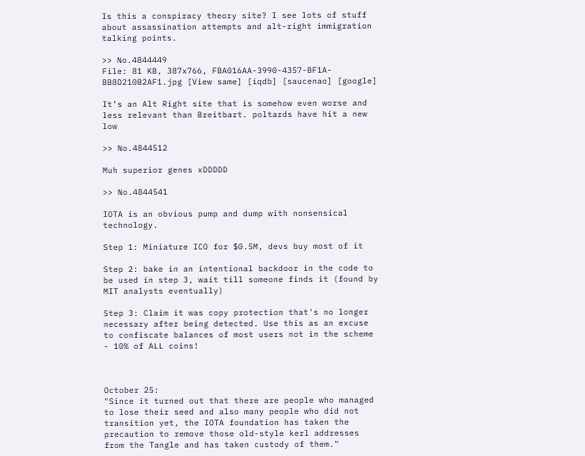Is this a conspiracy theory site? I see lots of stuff about assassination attempts and alt-right immigration talking points.

>> No.4844449
File: 81 KB, 387x766, FBA016AA-3990-4357-BF1A-BB8D210B2AF1.jpg [View same] [iqdb] [saucenao] [google]

It’s an Alt Right site that is somehow even worse and less relevant than Breitbart. poltards have hit a new low

>> No.4844512

Muh superior genes xDDDDD

>> No.4844541

IOTA is an obvious pump and dump with nonsensical technology.

Step 1: Miniature ICO for $0.5M, devs buy most of it

Step 2: bake in an intentional backdoor in the code to be used in step 3, wait till someone finds it (found by MIT analysts eventually)

Step 3: Claim it was copy protection that's no longer necessary after being detected. Use this as an excuse to confiscate balances of most users not in the scheme - 10% of ALL coins!



October 25:
"Since it turned out that there are people who managed to lose their seed and also many people who did not transition yet, the IOTA foundation has taken the precaution to remove those old-style kerl addresses from the Tangle and has taken custody of them."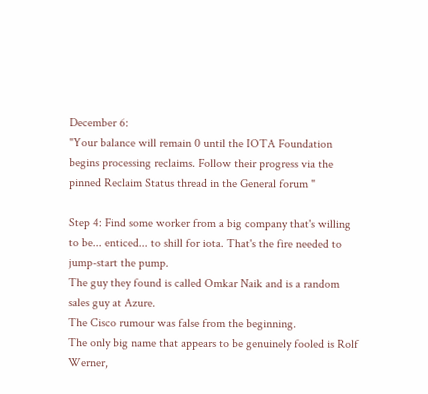December 6:
"Your balance will remain 0 until the IOTA Foundation begins processing reclaims. Follow their progress via the pinned Reclaim Status thread in the General forum "

Step 4: Find some worker from a big company that's willing to be... enticed... to shill for iota. That's the fire needed to jump-start the pump.
The guy they found is called Omkar Naik and is a random sales guy at Azure.
The Cisco rumour was false from the beginning.
The only big name that appears to be genuinely fooled is Rolf Werner,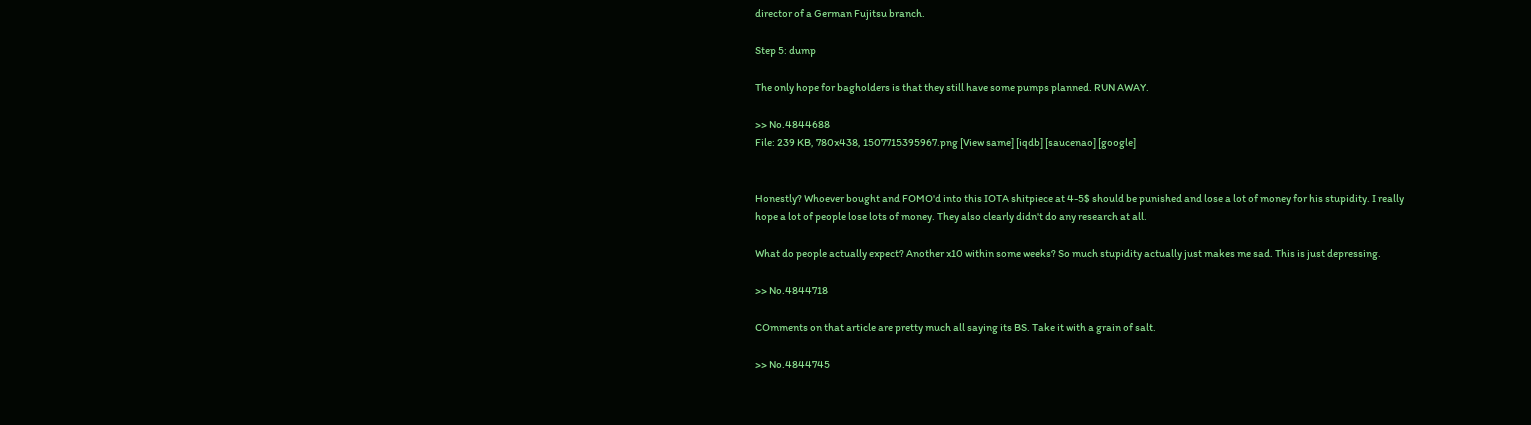director of a German Fujitsu branch.

Step 5: dump

The only hope for bagholders is that they still have some pumps planned. RUN AWAY.

>> No.4844688
File: 239 KB, 780x438, 1507715395967.png [View same] [iqdb] [saucenao] [google]


Honestly? Whoever bought and FOMO'd into this IOTA shitpiece at 4-5$ should be punished and lose a lot of money for his stupidity. I really hope a lot of people lose lots of money. They also clearly didn't do any research at all.

What do people actually expect? Another x10 within some weeks? So much stupidity actually just makes me sad. This is just depressing.

>> No.4844718

COmments on that article are pretty much all saying its BS. Take it with a grain of salt.

>> No.4844745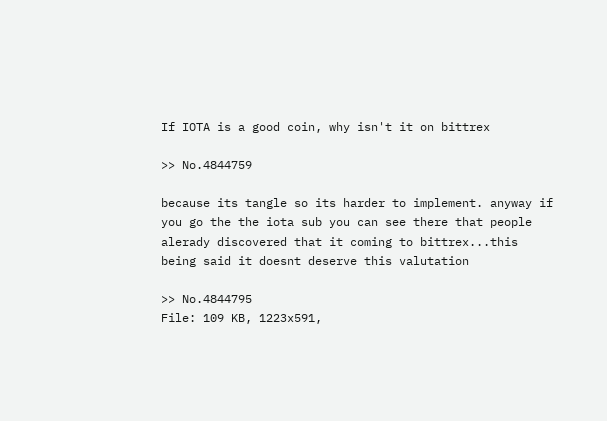If IOTA is a good coin, why isn't it on bittrex

>> No.4844759

because its tangle so its harder to implement. anyway if you go the the iota sub you can see there that people alerady discovered that it coming to bittrex...this being said it doesnt deserve this valutation

>> No.4844795
File: 109 KB, 1223x591,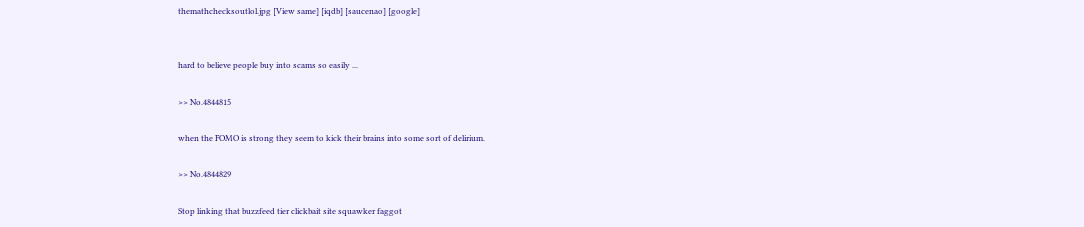themathchecksoutlol.jpg [View same] [iqdb] [saucenao] [google]


hard to believe people buy into scams so easily ...

>> No.4844815

when the FOMO is strong they seem to kick their brains into some sort of delirium.

>> No.4844829

Stop linking that buzzfeed tier clickbait site squawker faggot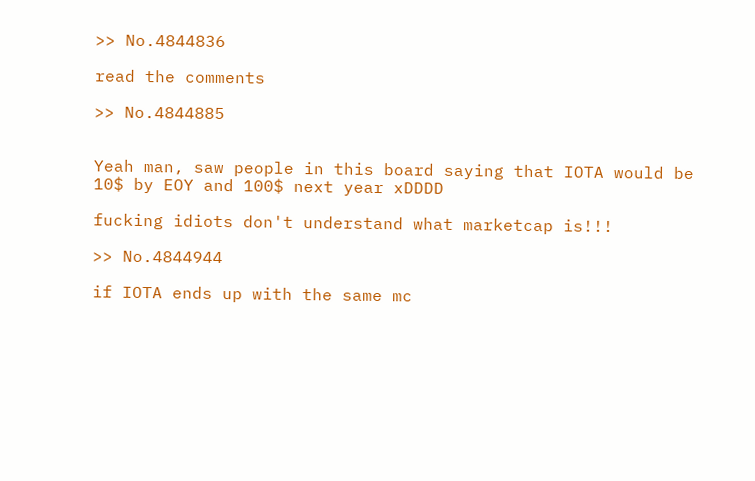>> No.4844836

read the comments

>> No.4844885


Yeah man, saw people in this board saying that IOTA would be 10$ by EOY and 100$ next year xDDDD

fucking idiots don't understand what marketcap is!!!

>> No.4844944

if IOTA ends up with the same mc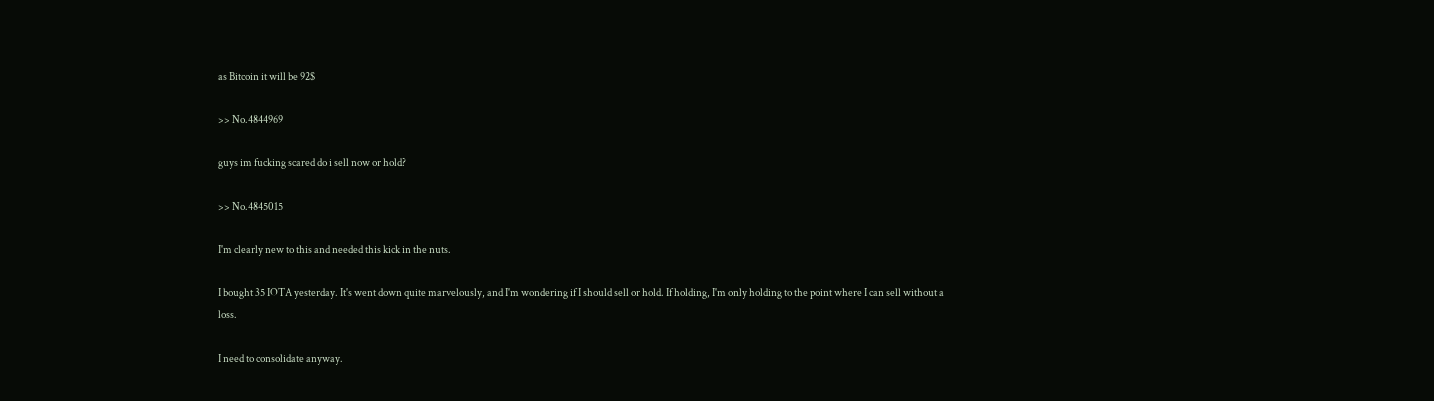as Bitcoin it will be 92$

>> No.4844969

guys im fucking scared do i sell now or hold?

>> No.4845015

I'm clearly new to this and needed this kick in the nuts.

I bought 35 IOTA yesterday. It's went down quite marvelously, and I'm wondering if I should sell or hold. If holding, I'm only holding to the point where I can sell without a loss.

I need to consolidate anyway.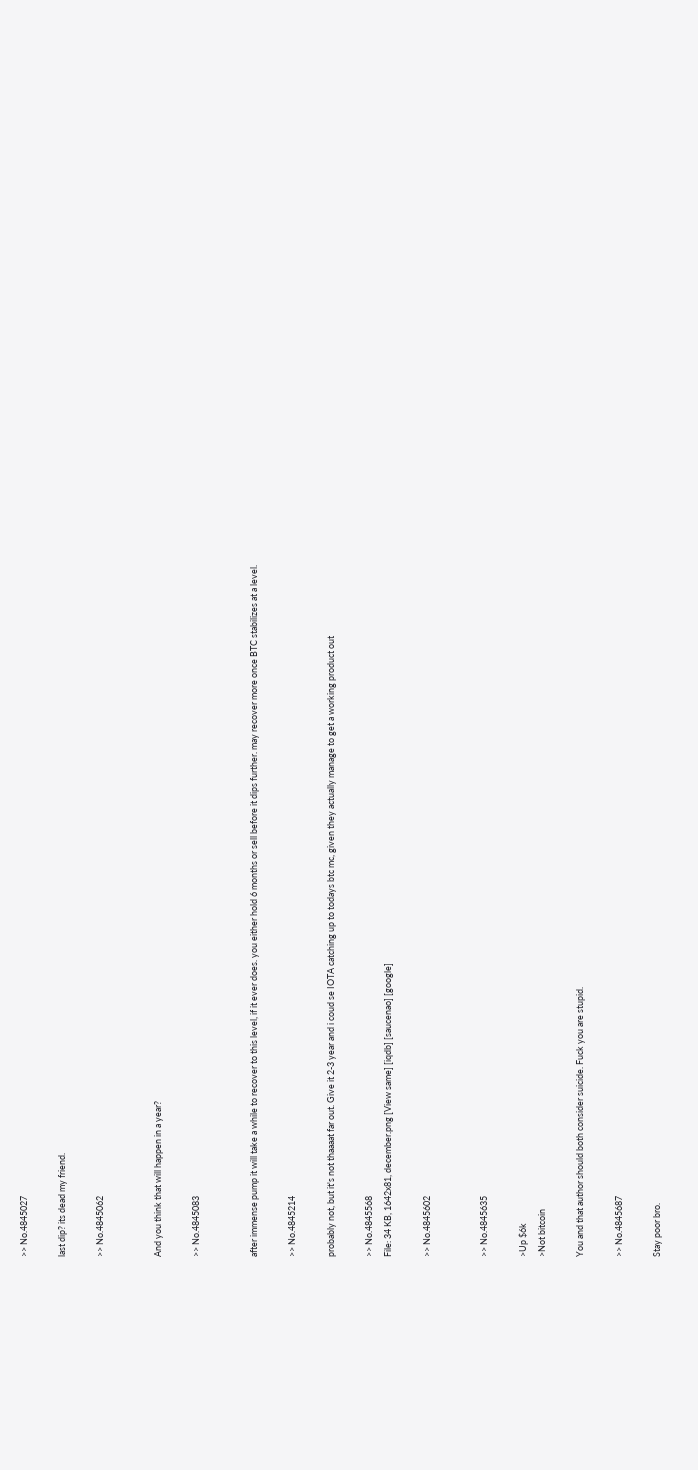>> No.4845027

last dip? its dead my friend.

>> No.4845062


And you think that will happen in a year?

>> No.4845083


after immense pump it will take a while to recover to this level, if it ever does. you either hold 6 months or sell before it dips further. may recover more once BTC stabilizes at a level.

>> No.4845214

probably not, but it's not thaaaat far out. Give it 2-3 year and i coud se IOTA catching up to todays btc mc, given they actually manage to get a working product out

>> No.4845568
File: 34 KB, 1642x81, december.png [View same] [iqdb] [saucenao] [google]

>> No.4845602


>> No.4845635

>Up $6k
>Not bitcoin

You and that author should both consider suicide. Fuck you are stupid.

>> No.4845687

Stay poor bro.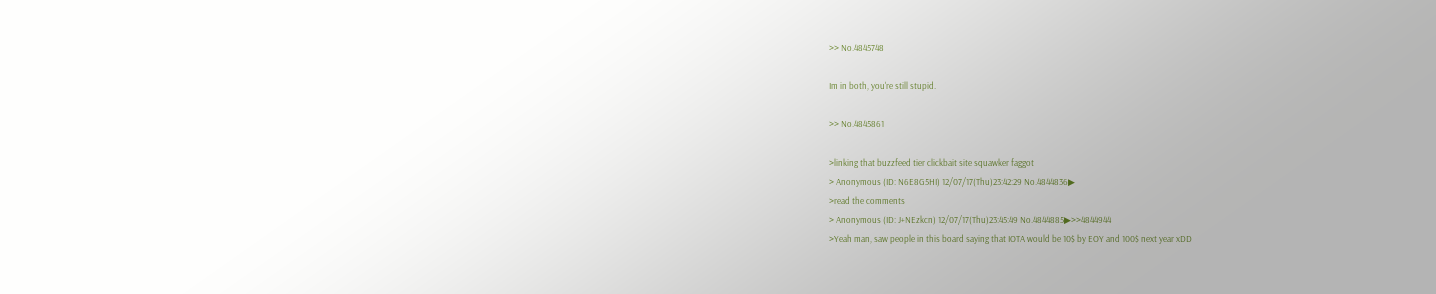>> No.4845748

Im in both, you're still stupid.

>> No.4845861

>linking that buzzfeed tier clickbait site squawker faggot
> Anonymous (ID: N6E8G5HI) 12/07/17(Thu)23:42:29 No.4844836▶
>read the comments
> Anonymous (ID: J+NEzkcn) 12/07/17(Thu)23:45:49 No.4844885▶>>4844944
>Yeah man, saw people in this board saying that IOTA would be 10$ by EOY and 100$ next year xDD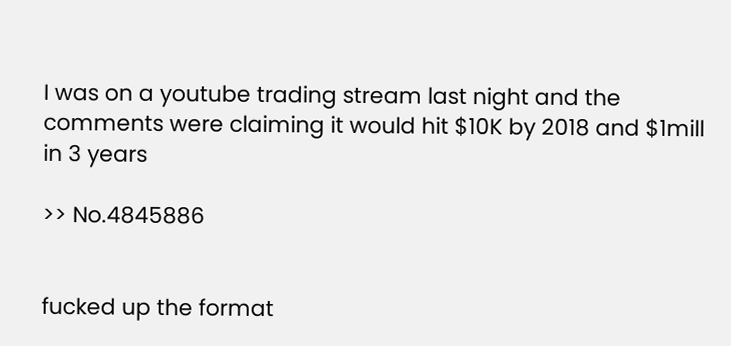I was on a youtube trading stream last night and the comments were claiming it would hit $10K by 2018 and $1mill in 3 years

>> No.4845886


fucked up the format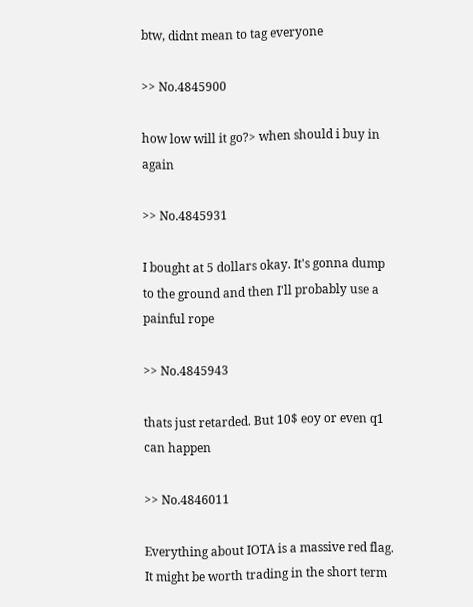btw, didnt mean to tag everyone

>> No.4845900

how low will it go?> when should i buy in again

>> No.4845931

I bought at 5 dollars okay. It's gonna dump to the ground and then I'll probably use a painful rope

>> No.4845943

thats just retarded. But 10$ eoy or even q1 can happen

>> No.4846011

Everything about IOTA is a massive red flag. It might be worth trading in the short term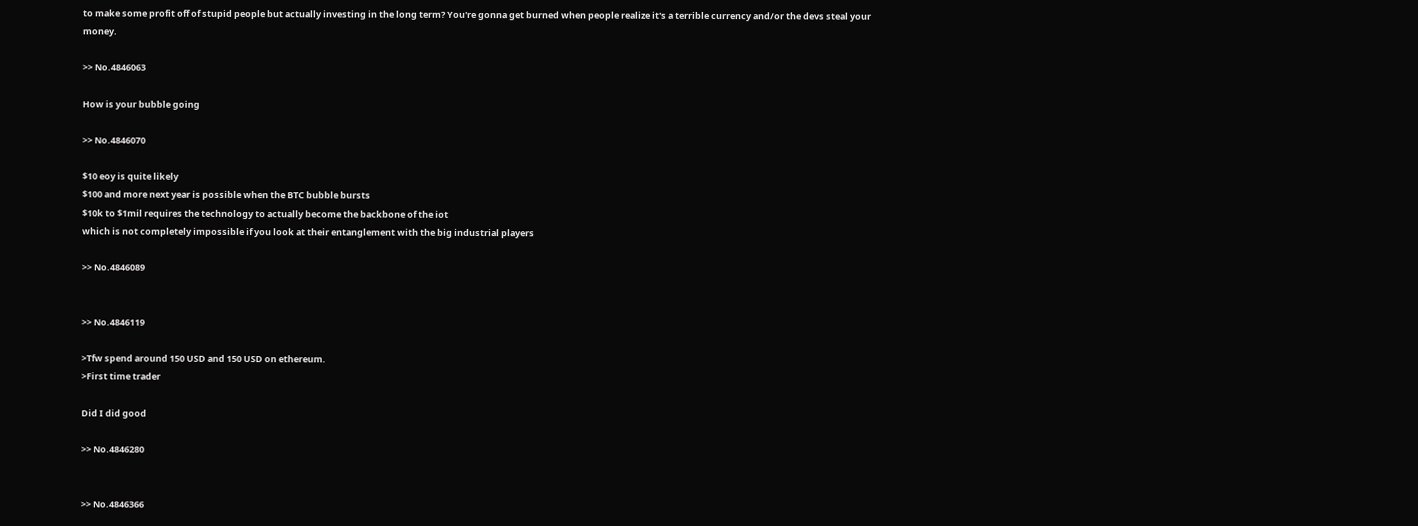to make some profit off of stupid people but actually investing in the long term? You're gonna get burned when people realize it's a terrible currency and/or the devs steal your money.

>> No.4846063

How is your bubble going

>> No.4846070

$10 eoy is quite likely
$100 and more next year is possible when the BTC bubble bursts
$10k to $1mil requires the technology to actually become the backbone of the iot
which is not completely impossible if you look at their entanglement with the big industrial players

>> No.4846089


>> No.4846119

>Tfw spend around 150 USD and 150 USD on ethereum.
>First time trader

Did I did good

>> No.4846280


>> No.4846366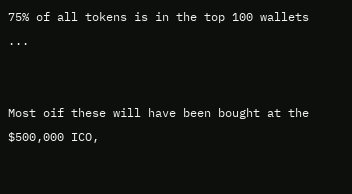75% of all tokens is in the top 100 wallets ...


Most oif these will have been bought at the $500,000 ICO,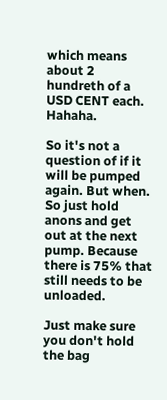which means about 2 hundreth of a USD CENT each. Hahaha.

So it's not a question of if it will be pumped again. But when. So just hold anons and get out at the next pump. Because there is 75% that still needs to be unloaded.

Just make sure you don't hold the bag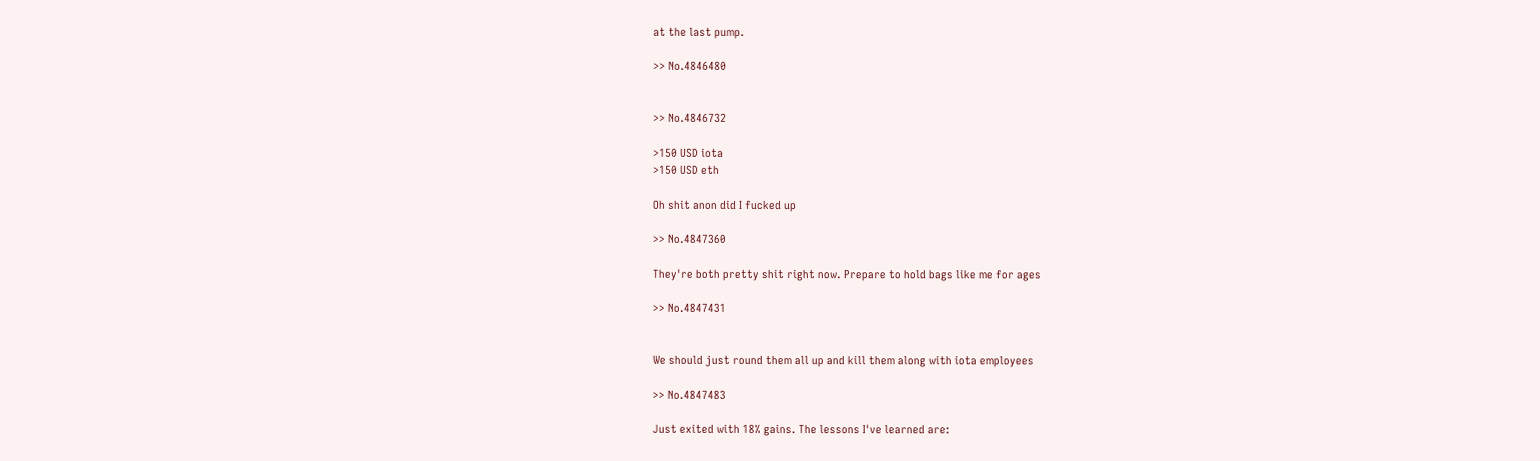at the last pump.

>> No.4846480


>> No.4846732

>150 USD iota
>150 USD eth

Oh shit anon did I fucked up

>> No.4847360

They're both pretty shit right now. Prepare to hold bags like me for ages

>> No.4847431


We should just round them all up and kill them along with iota employees

>> No.4847483

Just exited with 18% gains. The lessons I've learned are: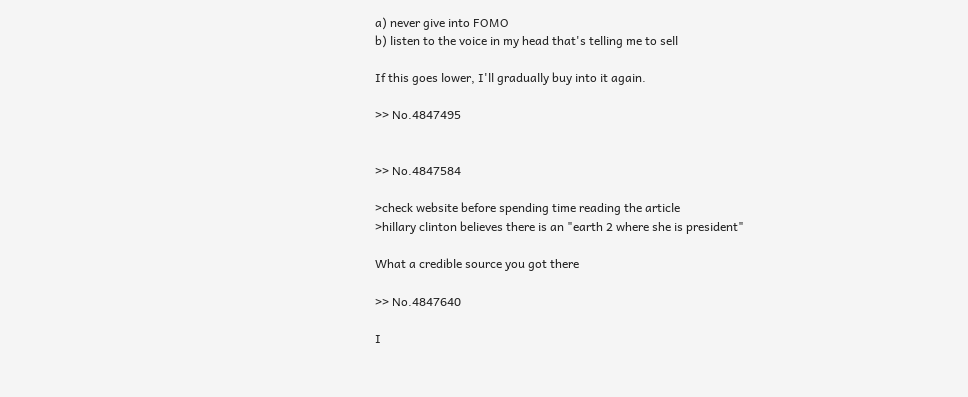a) never give into FOMO
b) listen to the voice in my head that's telling me to sell

If this goes lower, I'll gradually buy into it again.

>> No.4847495


>> No.4847584

>check website before spending time reading the article
>hillary clinton believes there is an "earth 2 where she is president"

What a credible source you got there

>> No.4847640

I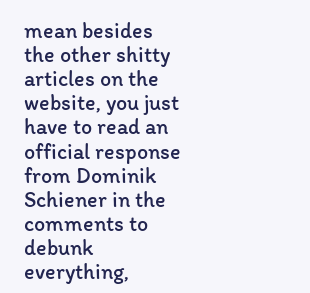mean besides the other shitty articles on the website, you just have to read an official response from Dominik Schiener in the comments to debunk everything,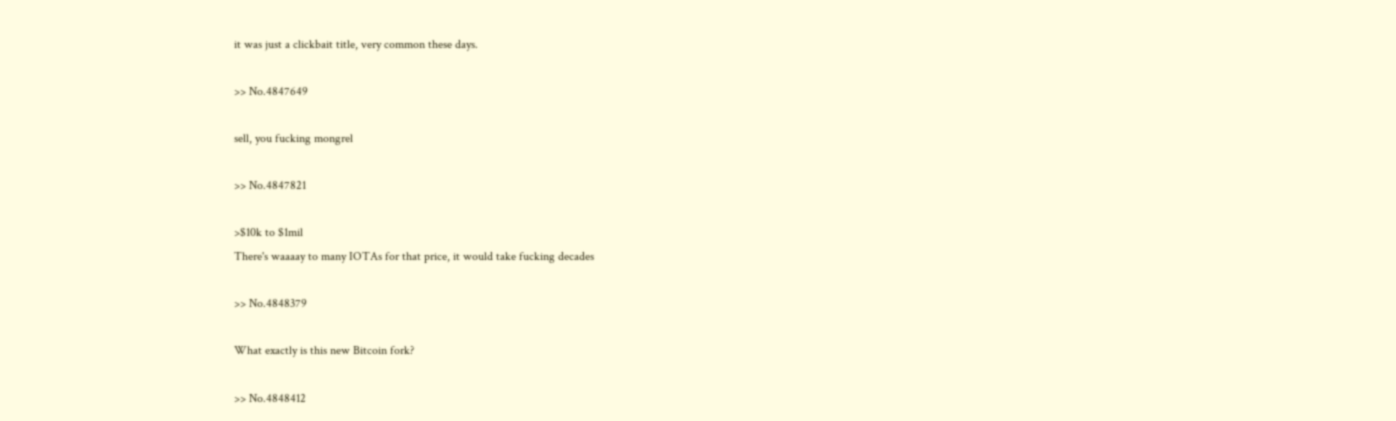it was just a clickbait title, very common these days.

>> No.4847649

sell, you fucking mongrel

>> No.4847821

>$10k to $1mil
There's waaaay to many IOTAs for that price, it would take fucking decades

>> No.4848379

What exactly is this new Bitcoin fork?

>> No.4848412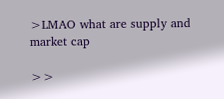>LMAO what are supply and market cap

>>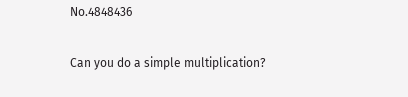No.4848436

Can you do a simple multiplication?